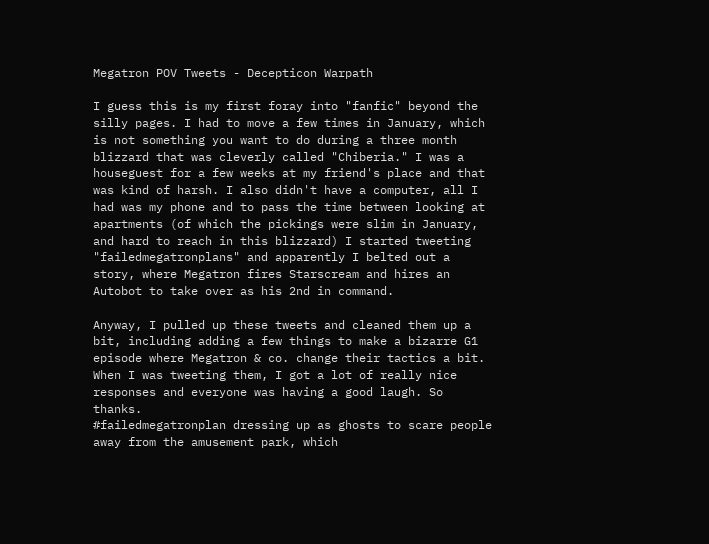Megatron POV Tweets - Decepticon Warpath

I guess this is my first foray into "fanfic" beyond the silly pages. I had to move a few times in January, which is not something you want to do during a three month blizzard that was cleverly called "Chiberia." I was a houseguest for a few weeks at my friend's place and that was kind of harsh. I also didn't have a computer, all I had was my phone and to pass the time between looking at apartments (of which the pickings were slim in January, and hard to reach in this blizzard) I started tweeting "failedmegatronplans" and apparently I belted out a story, where Megatron fires Starscream and hires an Autobot to take over as his 2nd in command.

Anyway, I pulled up these tweets and cleaned them up a bit, including adding a few things to make a bizarre G1 episode where Megatron & co. change their tactics a bit. When I was tweeting them, I got a lot of really nice responses and everyone was having a good laugh. So thanks.
#failedmegatronplan dressing up as ghosts to scare people away from the amusement park, which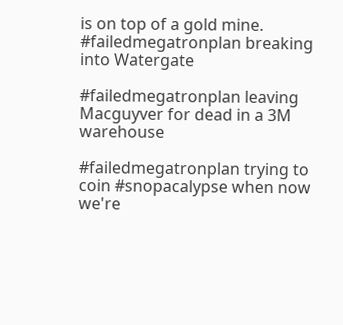is on top of a gold mine.
#failedmegatronplan breaking into Watergate

#failedmegatronplan leaving Macguyver for dead in a 3M warehouse

#failedmegatronplan trying to coin #snopacalypse when now we're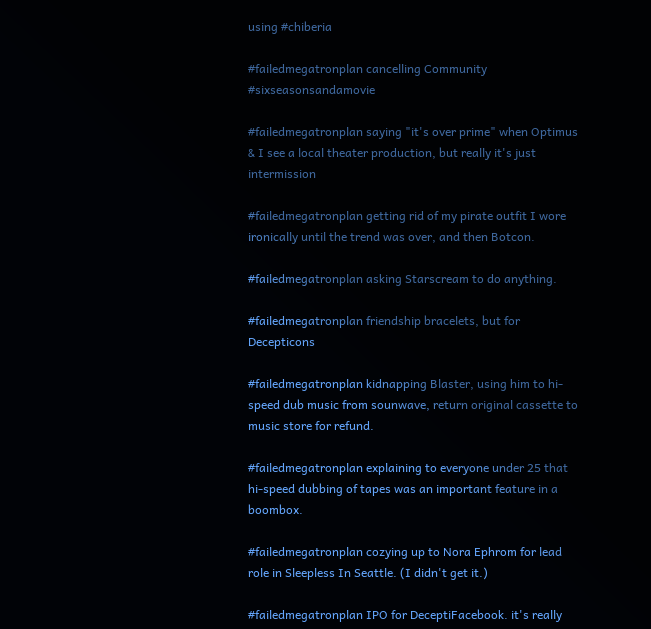using #chiberia

#failedmegatronplan cancelling Community #sixseasonsandamovie

#failedmegatronplan saying "it's over prime" when Optimus & I see a local theater production, but really it's just intermission

#failedmegatronplan getting rid of my pirate outfit I wore ironically until the trend was over, and then Botcon.

#failedmegatronplan asking Starscream to do anything.

#failedmegatronplan friendship bracelets, but for Decepticons

#failedmegatronplan kidnapping Blaster, using him to hi-speed dub music from sounwave, return original cassette to music store for refund.

#failedmegatronplan explaining to everyone under 25 that hi-speed dubbing of tapes was an important feature in a boombox.

#failedmegatronplan cozying up to Nora Ephrom for lead role in Sleepless In Seattle. (I didn't get it.)

#failedmegatronplan IPO for DeceptiFacebook. it's really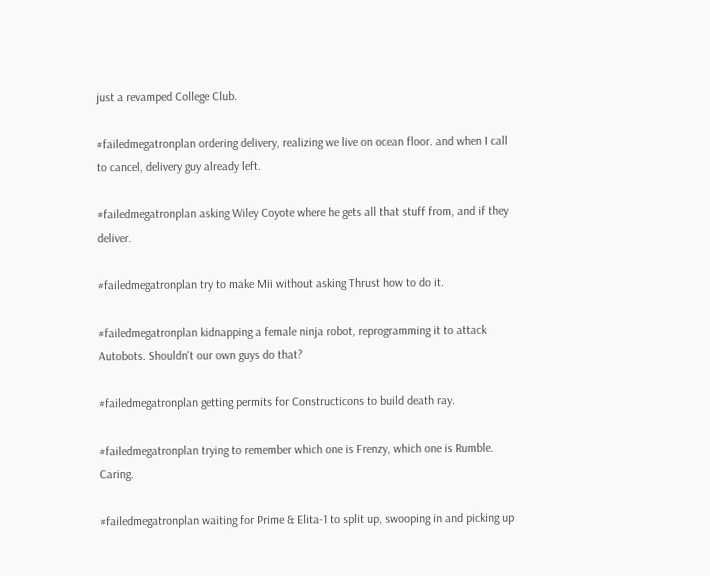just a revamped College Club.

#failedmegatronplan ordering delivery, realizing we live on ocean floor. and when I call to cancel, delivery guy already left.

#failedmegatronplan asking Wiley Coyote where he gets all that stuff from, and if they deliver.

#failedmegatronplan try to make Mii without asking Thrust how to do it.

#failedmegatronplan kidnapping a female ninja robot, reprogramming it to attack Autobots. Shouldn't our own guys do that?

#failedmegatronplan getting permits for Constructicons to build death ray.

#failedmegatronplan trying to remember which one is Frenzy, which one is Rumble. Caring.

#failedmegatronplan waiting for Prime & Elita-1 to split up, swooping in and picking up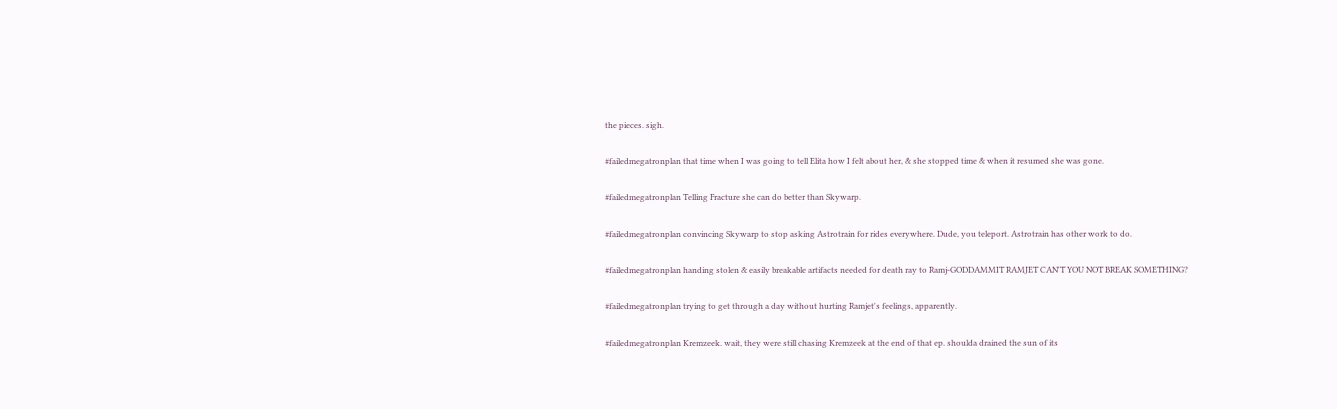the pieces. sigh.

#failedmegatronplan that time when I was going to tell Elita how I felt about her, & she stopped time & when it resumed she was gone.

#failedmegatronplan Telling Fracture she can do better than Skywarp.

#failedmegatronplan convincing Skywarp to stop asking Astrotrain for rides everywhere. Dude, you teleport. Astrotrain has other work to do.

#failedmegatronplan handing stolen & easily breakable artifacts needed for death ray to Ramj-GODDAMMIT RAMJET CAN'T YOU NOT BREAK SOMETHING?

#failedmegatronplan trying to get through a day without hurting Ramjet's feelings, apparently.

#failedmegatronplan Kremzeek. wait, they were still chasing Kremzeek at the end of that ep. shoulda drained the sun of its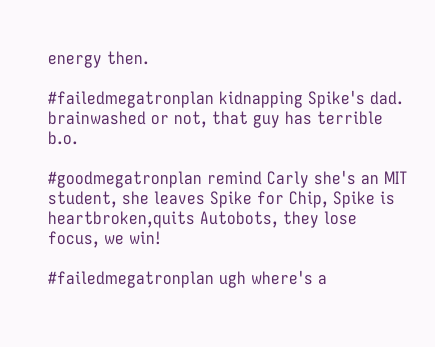energy then.

#failedmegatronplan kidnapping Spike's dad. brainwashed or not, that guy has terrible b.o.

#goodmegatronplan remind Carly she's an MIT student, she leaves Spike for Chip, Spike is heartbroken,quits Autobots, they lose focus, we win!

#failedmegatronplan ugh where's a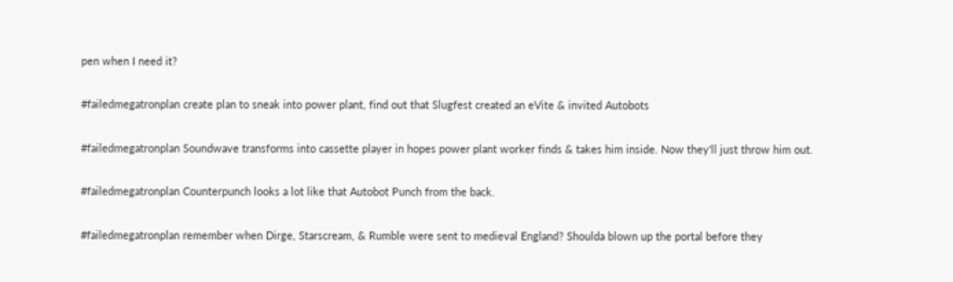pen when I need it?

#failedmegatronplan create plan to sneak into power plant, find out that Slugfest created an eVite & invited Autobots

#failedmegatronplan Soundwave transforms into cassette player in hopes power plant worker finds & takes him inside. Now they'll just throw him out.

#failedmegatronplan Counterpunch looks a lot like that Autobot Punch from the back.

#failedmegatronplan remember when Dirge, Starscream, & Rumble were sent to medieval England? Shoulda blown up the portal before they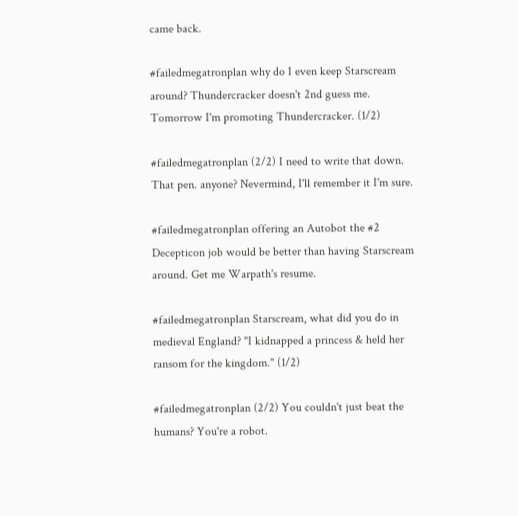came back.

#failedmegatronplan why do I even keep Starscream around? Thundercracker doesn't 2nd guess me. Tomorrow I'm promoting Thundercracker. (1/2)

#failedmegatronplan (2/2) I need to write that down. That pen. anyone? Nevermind, I'll remember it I'm sure.

#failedmegatronplan offering an Autobot the #2 Decepticon job would be better than having Starscream around. Get me Warpath's resume.

#failedmegatronplan Starscream, what did you do in medieval England? "I kidnapped a princess & held her ransom for the kingdom." (1/2)

#failedmegatronplan (2/2) You couldn't just beat the humans? You're a robot.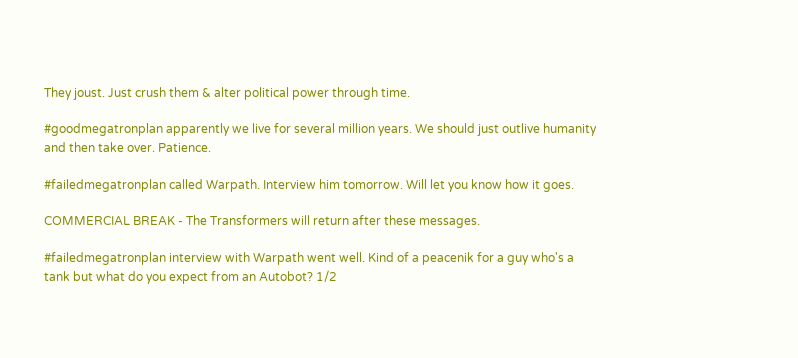They joust. Just crush them & alter political power through time.

#goodmegatronplan apparently we live for several million years. We should just outlive humanity and then take over. Patience.

#failedmegatronplan called Warpath. Interview him tomorrow. Will let you know how it goes.

COMMERCIAL BREAK - The Transformers will return after these messages.

#failedmegatronplan interview with Warpath went well. Kind of a peacenik for a guy who's a tank but what do you expect from an Autobot? 1/2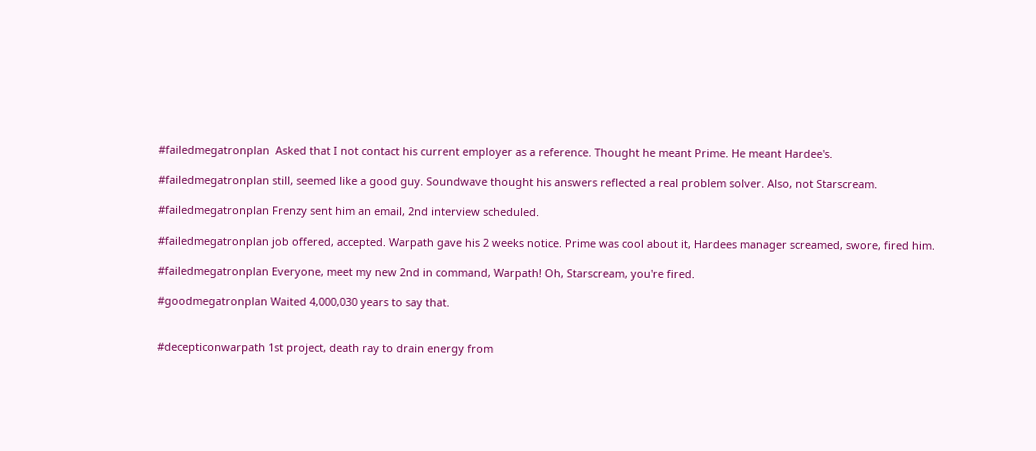#failedmegatronplan  Asked that I not contact his current employer as a reference. Thought he meant Prime. He meant Hardee's.

#failedmegatronplan still, seemed like a good guy. Soundwave thought his answers reflected a real problem solver. Also, not Starscream.

#failedmegatronplan Frenzy sent him an email, 2nd interview scheduled.

#failedmegatronplan job offered, accepted. Warpath gave his 2 weeks notice. Prime was cool about it, Hardees manager screamed, swore, fired him.

#failedmegatronplan Everyone, meet my new 2nd in command, Warpath! Oh, Starscream, you're fired.

#goodmegatronplan Waited 4,000,030 years to say that.


#decepticonwarpath 1st project, death ray to drain energy from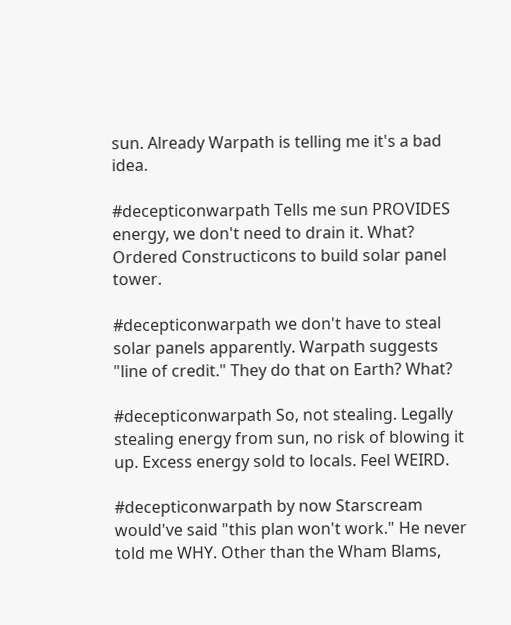sun. Already Warpath is telling me it's a bad idea.

#decepticonwarpath Tells me sun PROVIDES energy, we don't need to drain it. What? Ordered Constructicons to build solar panel tower.

#decepticonwarpath we don't have to steal solar panels apparently. Warpath suggests "line of credit." They do that on Earth? What?

#decepticonwarpath So, not stealing. Legally stealing energy from sun, no risk of blowing it up. Excess energy sold to locals. Feel WEIRD.

#decepticonwarpath by now Starscream would've said "this plan won't work." He never told me WHY. Other than the Wham Blams,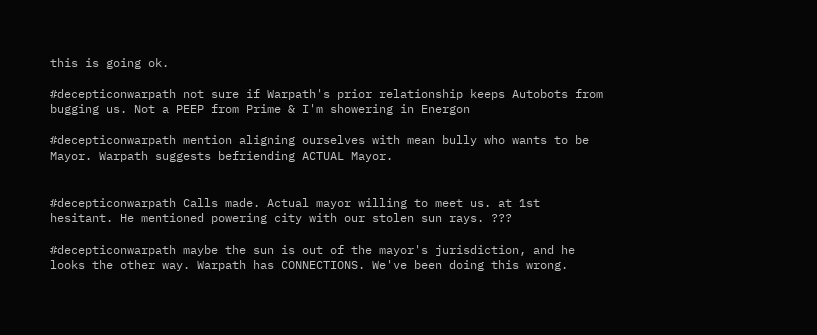this is going ok.

#decepticonwarpath not sure if Warpath's prior relationship keeps Autobots from bugging us. Not a PEEP from Prime & I'm showering in Energon

#decepticonwarpath mention aligning ourselves with mean bully who wants to be Mayor. Warpath suggests befriending ACTUAL Mayor.


#decepticonwarpath Calls made. Actual mayor willing to meet us. at 1st hesitant. He mentioned powering city with our stolen sun rays. ???

#decepticonwarpath maybe the sun is out of the mayor's jurisdiction, and he looks the other way. Warpath has CONNECTIONS. We've been doing this wrong.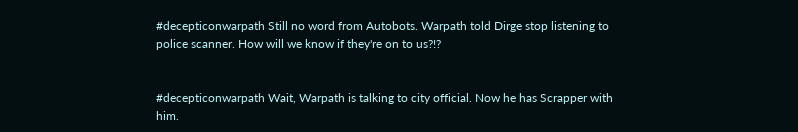#decepticonwarpath Still no word from Autobots. Warpath told Dirge stop listening to police scanner. How will we know if they're on to us?!?


#decepticonwarpath Wait, Warpath is talking to city official. Now he has Scrapper with him.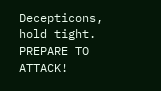Decepticons, hold tight. PREPARE TO ATTACK!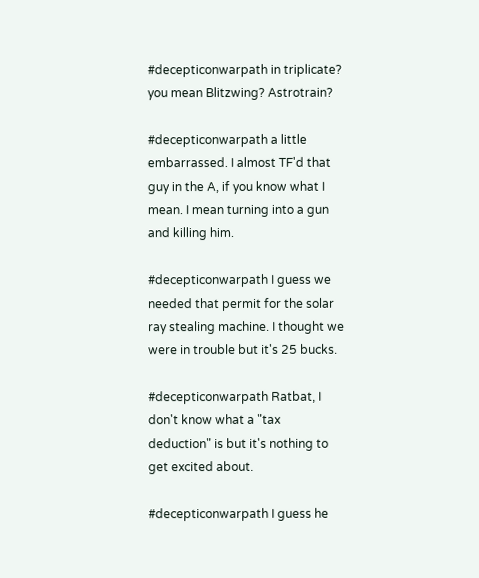#decepticonwarpath in triplicate? you mean Blitzwing? Astrotrain?

#decepticonwarpath a little embarrassed. I almost TF'd that guy in the A, if you know what I mean. I mean turning into a gun and killing him.

#decepticonwarpath I guess we needed that permit for the solar ray stealing machine. I thought we were in trouble but it's 25 bucks.

#decepticonwarpath Ratbat, I don't know what a "tax deduction" is but it's nothing to get excited about.

#decepticonwarpath I guess he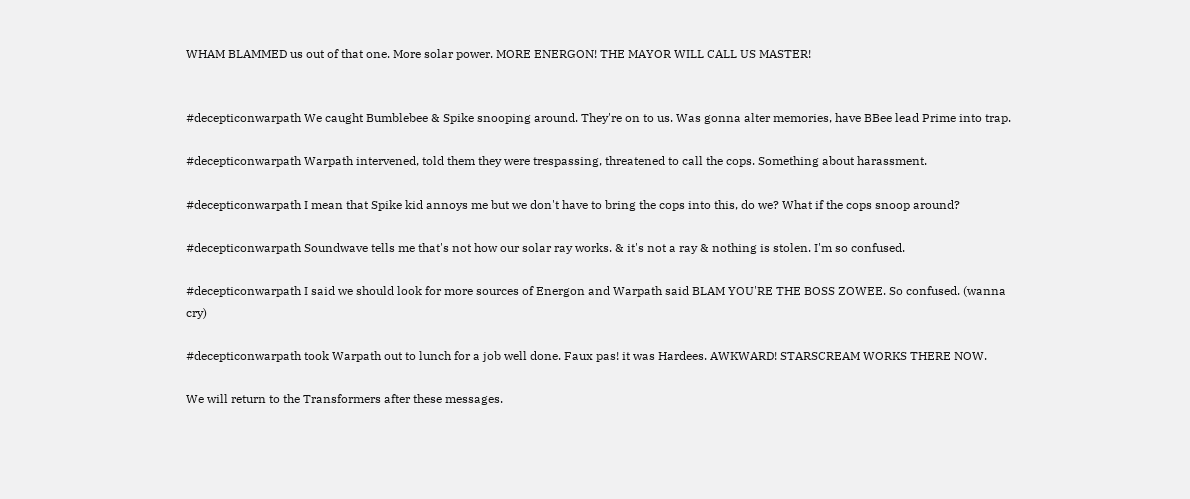WHAM BLAMMED us out of that one. More solar power. MORE ENERGON! THE MAYOR WILL CALL US MASTER!


#decepticonwarpath We caught Bumblebee & Spike snooping around. They're on to us. Was gonna alter memories, have BBee lead Prime into trap.

#decepticonwarpath Warpath intervened, told them they were trespassing, threatened to call the cops. Something about harassment.

#decepticonwarpath I mean that Spike kid annoys me but we don't have to bring the cops into this, do we? What if the cops snoop around?

#decepticonwarpath Soundwave tells me that's not how our solar ray works. & it's not a ray & nothing is stolen. I'm so confused.

#decepticonwarpath I said we should look for more sources of Energon and Warpath said BLAM YOU'RE THE BOSS ZOWEE. So confused. (wanna cry)

#decepticonwarpath took Warpath out to lunch for a job well done. Faux pas! it was Hardees. AWKWARD! STARSCREAM WORKS THERE NOW.

We will return to the Transformers after these messages.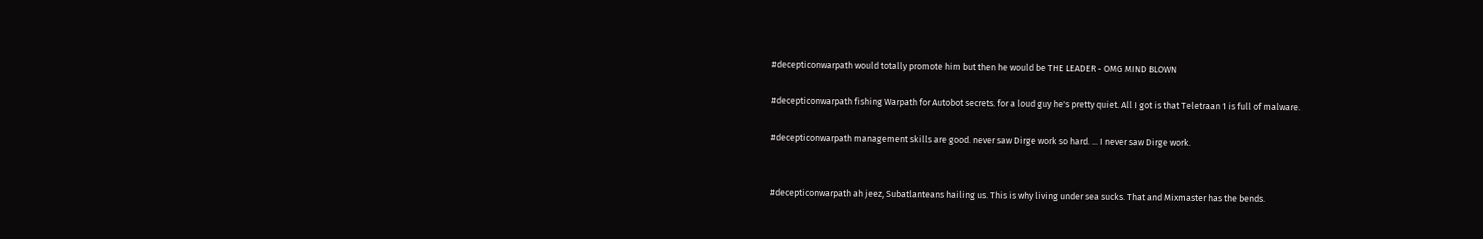#decepticonwarpath would totally promote him but then he would be THE LEADER - OMG MIND BLOWN

#decepticonwarpath fishing Warpath for Autobot secrets. for a loud guy he's pretty quiet. All I got is that Teletraan 1 is full of malware.

#decepticonwarpath management skills are good. never saw Dirge work so hard. ... I never saw Dirge work.


#decepticonwarpath ah jeez, Subatlanteans hailing us. This is why living under sea sucks. That and Mixmaster has the bends.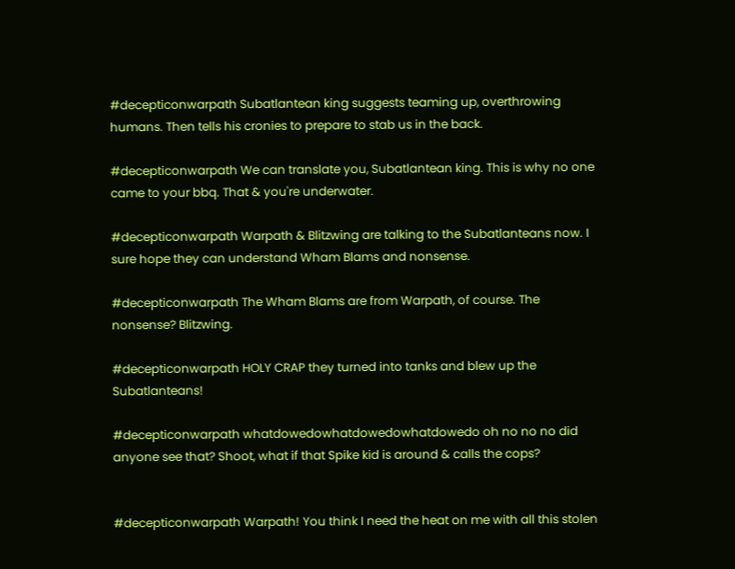#decepticonwarpath Subatlantean king suggests teaming up, overthrowing humans. Then tells his cronies to prepare to stab us in the back.

#decepticonwarpath We can translate you, Subatlantean king. This is why no one came to your bbq. That & you're underwater.

#decepticonwarpath Warpath & Blitzwing are talking to the Subatlanteans now. I sure hope they can understand Wham Blams and nonsense.

#decepticonwarpath The Wham Blams are from Warpath, of course. The nonsense? Blitzwing.

#decepticonwarpath HOLY CRAP they turned into tanks and blew up the Subatlanteans!

#decepticonwarpath whatdowedowhatdowedowhatdowedo oh no no no did anyone see that? Shoot, what if that Spike kid is around & calls the cops?


#decepticonwarpath Warpath! You think I need the heat on me with all this stolen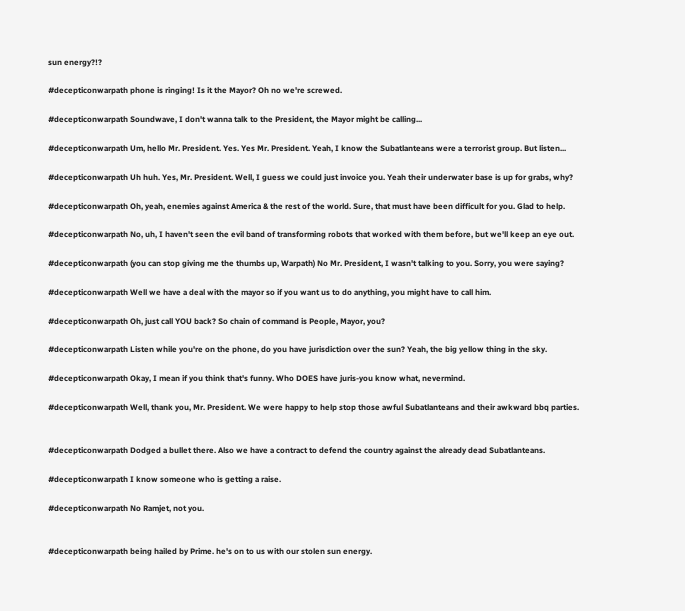sun energy?!?

#decepticonwarpath phone is ringing! Is it the Mayor? Oh no we're screwed.

#decepticonwarpath Soundwave, I don't wanna talk to the President, the Mayor might be calling...

#decepticonwarpath Um, hello Mr. President. Yes. Yes Mr. President. Yeah, I know the Subatlanteans were a terrorist group. But listen...

#decepticonwarpath Uh huh. Yes, Mr. President. Well, I guess we could just invoice you. Yeah their underwater base is up for grabs, why?

#decepticonwarpath Oh, yeah, enemies against America & the rest of the world. Sure, that must have been difficult for you. Glad to help.

#decepticonwarpath No, uh, I haven't seen the evil band of transforming robots that worked with them before, but we'll keep an eye out.

#decepticonwarpath (you can stop giving me the thumbs up, Warpath) No Mr. President, I wasn't talking to you. Sorry, you were saying?

#decepticonwarpath Well we have a deal with the mayor so if you want us to do anything, you might have to call him.

#decepticonwarpath Oh, just call YOU back? So chain of command is People, Mayor, you?

#decepticonwarpath Listen while you're on the phone, do you have jurisdiction over the sun? Yeah, the big yellow thing in the sky.

#decepticonwarpath Okay, I mean if you think that's funny. Who DOES have juris-you know what, nevermind.

#decepticonwarpath Well, thank you, Mr. President. We were happy to help stop those awful Subatlanteans and their awkward bbq parties.


#decepticonwarpath Dodged a bullet there. Also we have a contract to defend the country against the already dead Subatlanteans.

#decepticonwarpath I know someone who is getting a raise.

#decepticonwarpath No Ramjet, not you.


#decepticonwarpath being hailed by Prime. he's on to us with our stolen sun energy.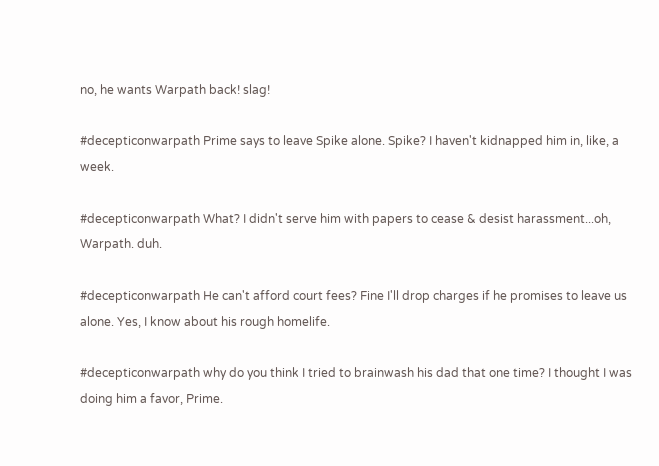no, he wants Warpath back! slag!

#decepticonwarpath Prime says to leave Spike alone. Spike? I haven't kidnapped him in, like, a week.

#decepticonwarpath What? I didn't serve him with papers to cease & desist harassment...oh, Warpath. duh.

#decepticonwarpath He can't afford court fees? Fine I'll drop charges if he promises to leave us alone. Yes, I know about his rough homelife.

#decepticonwarpath why do you think I tried to brainwash his dad that one time? I thought I was doing him a favor, Prime.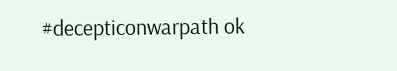#decepticonwarpath ok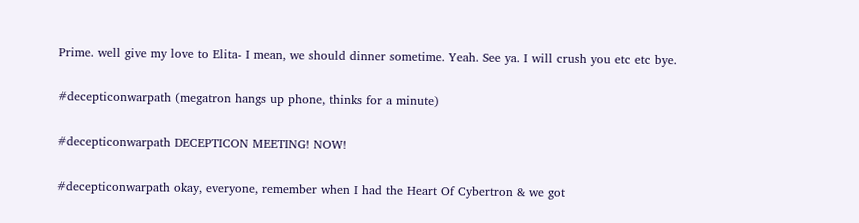Prime. well give my love to Elita- I mean, we should dinner sometime. Yeah. See ya. I will crush you etc etc bye.

#decepticonwarpath (megatron hangs up phone, thinks for a minute)

#decepticonwarpath DECEPTICON MEETING! NOW!

#decepticonwarpath okay, everyone, remember when I had the Heart Of Cybertron & we got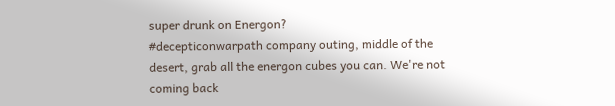super drunk on Energon?
#decepticonwarpath company outing, middle of the desert, grab all the energon cubes you can. We're not coming back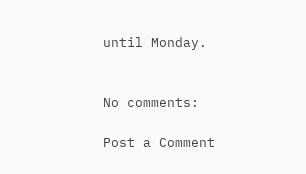until Monday.


No comments:

Post a Comment